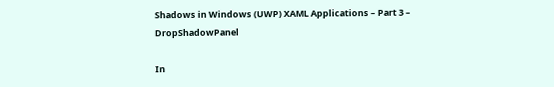Shadows in Windows (UWP) XAML Applications – Part 3 – DropShadowPanel

In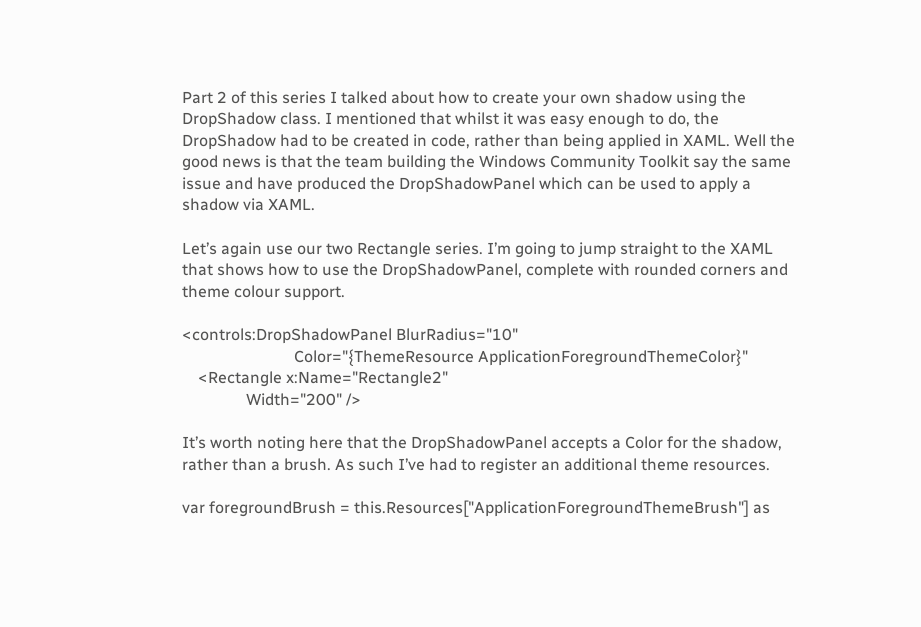Part 2 of this series I talked about how to create your own shadow using the DropShadow class. I mentioned that whilst it was easy enough to do, the DropShadow had to be created in code, rather than being applied in XAML. Well the good news is that the team building the Windows Community Toolkit say the same issue and have produced the DropShadowPanel which can be used to apply a shadow via XAML.

Let’s again use our two Rectangle series. I’m going to jump straight to the XAML that shows how to use the DropShadowPanel, complete with rounded corners and theme colour support.

<controls:DropShadowPanel BlurRadius="10"
                            Color="{ThemeResource ApplicationForegroundThemeColor}"
    <Rectangle x:Name="Rectangle2"
                Width="200" />

It’s worth noting here that the DropShadowPanel accepts a Color for the shadow, rather than a brush. As such I’ve had to register an additional theme resources.

var foregroundBrush = this.Resources["ApplicationForegroundThemeBrush"] as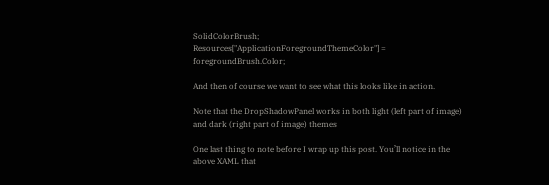SolidColorBrush;
Resources["ApplicationForegroundThemeColor"] = foregroundBrush.Color;

And then of course we want to see what this looks like in action.

Note that the DropShadowPanel works in both light (left part of image) and dark (right part of image) themes

One last thing to note before I wrap up this post. You’ll notice in the above XAML that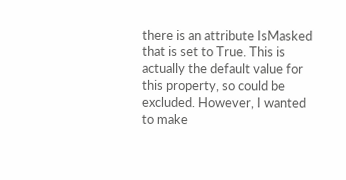there is an attribute IsMasked that is set to True. This is actually the default value for this property, so could be excluded. However, I wanted to make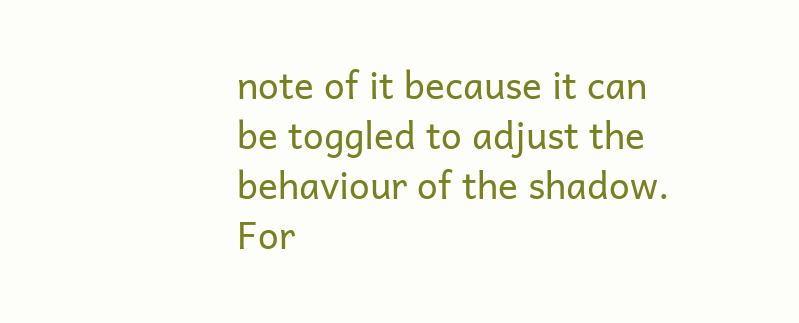note of it because it can be toggled to adjust the behaviour of the shadow. For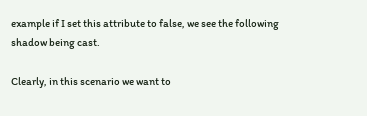example if I set this attribute to false, we see the following shadow being cast.

Clearly, in this scenario we want to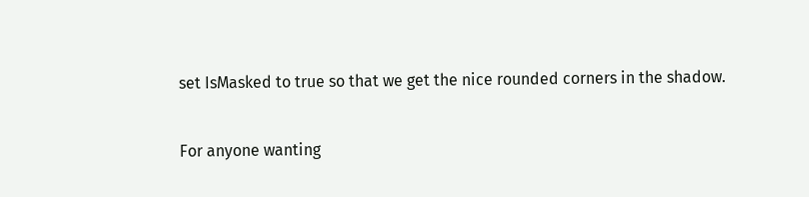set IsMasked to true so that we get the nice rounded corners in the shadow.

For anyone wanting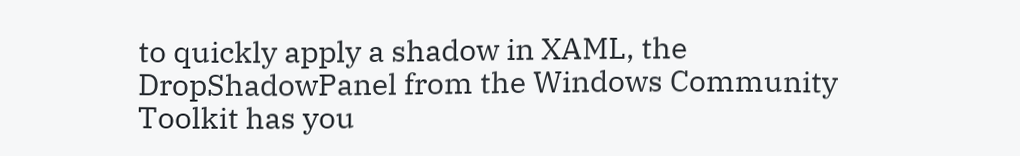to quickly apply a shadow in XAML, the DropShadowPanel from the Windows Community Toolkit has you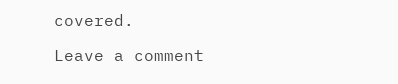covered.

Leave a comment